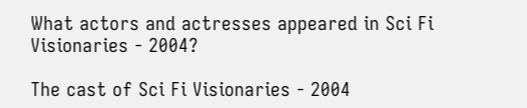What actors and actresses appeared in Sci Fi Visionaries - 2004?

The cast of Sci Fi Visionaries - 2004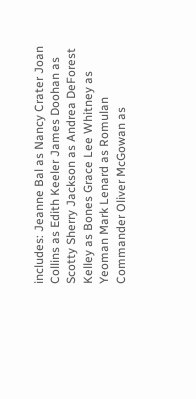includes: Jeanne Bal as Nancy Crater Joan Collins as Edith Keeler James Doohan as Scotty Sherry Jackson as Andrea DeForest Kelley as Bones Grace Lee Whitney as Yeoman Mark Lenard as Romulan Commander Oliver McGowan as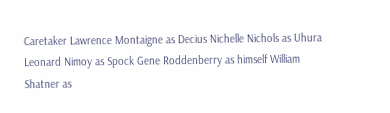Caretaker Lawrence Montaigne as Decius Nichelle Nichols as Uhura Leonard Nimoy as Spock Gene Roddenberry as himself William Shatner as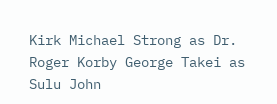Kirk Michael Strong as Dr. Roger Korby George Takei as Sulu John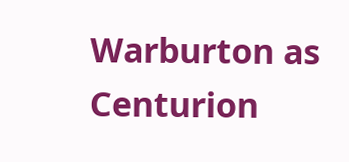Warburton as Centurion